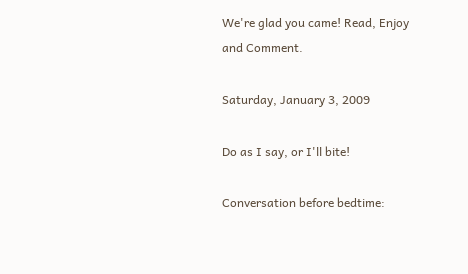We're glad you came! Read, Enjoy and Comment.

Saturday, January 3, 2009

Do as I say, or I'll bite!

Conversation before bedtime: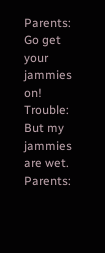Parents: Go get your jammies on!
Trouble: But my jammies are wet.
Parents: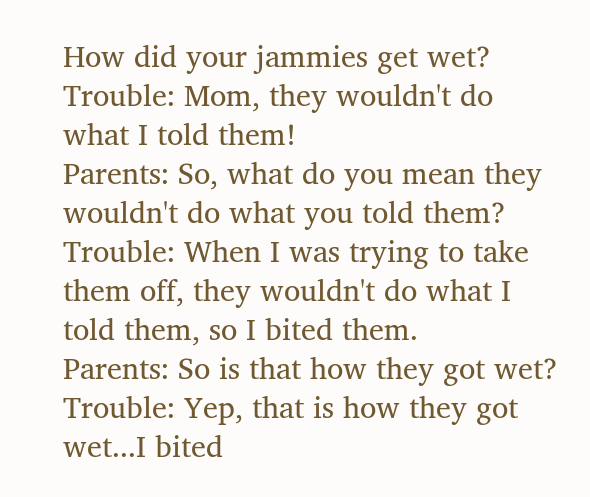How did your jammies get wet?
Trouble: Mom, they wouldn't do what I told them!
Parents: So, what do you mean they wouldn't do what you told them?
Trouble: When I was trying to take them off, they wouldn't do what I told them, so I bited them.
Parents: So is that how they got wet?
Trouble: Yep, that is how they got wet...I bited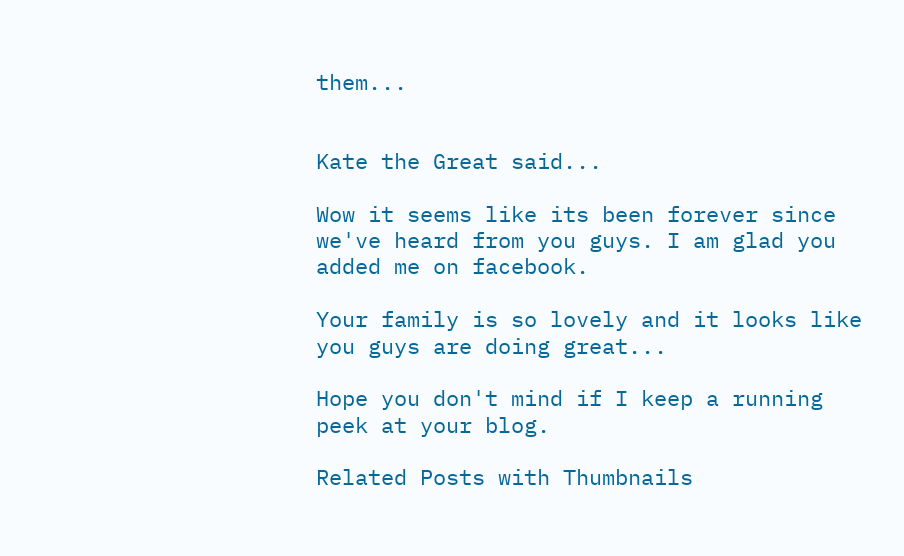them...


Kate the Great said...

Wow it seems like its been forever since we've heard from you guys. I am glad you added me on facebook.

Your family is so lovely and it looks like you guys are doing great...

Hope you don't mind if I keep a running peek at your blog.

Related Posts with Thumbnails